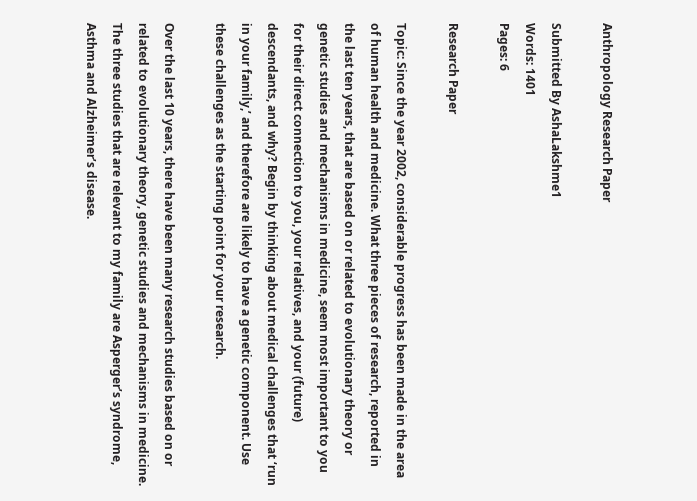Anthropology Research Paper

Submitted By AshaLakshme1
Words: 1401
Pages: 6

Research Paper

Topic: Since the year 2002, considerable progress has been made in the area of human health and medicine. What three pieces of research, reported in the last ten years, that are based on or related to evolutionary theory or genetic studies and mechanisms in medicine, seem most important to you for their direct connection to you, your relatives, and your (future) descendants, and why? Begin by thinking about medical challenges that ‘run in your family,’ and therefore are likely to have a genetic component. Use these challenges as the starting point for your research.

Over the last 10 years, there have been many research studies based on or related to evolutionary theory, genetic studies and mechanisms in medicine. The three studies that are relevant to my family are Asperger’s syndrome, Asthma and Alzheimer’s disease.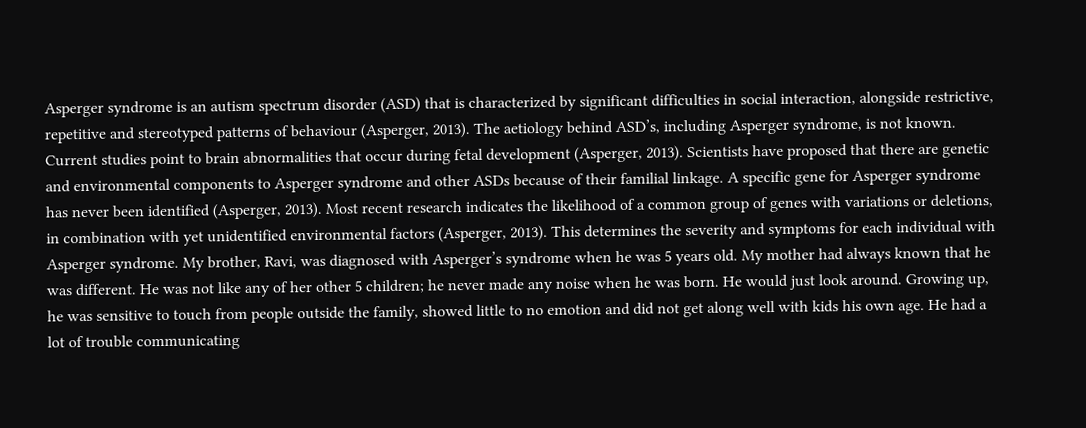Asperger syndrome is an autism spectrum disorder (ASD) that is characterized by significant difficulties in social interaction, alongside restrictive, repetitive and stereotyped patterns of behaviour (Asperger, 2013). The aetiology behind ASD’s, including Asperger syndrome, is not known. Current studies point to brain abnormalities that occur during fetal development (Asperger, 2013). Scientists have proposed that there are genetic and environmental components to Asperger syndrome and other ASDs because of their familial linkage. A specific gene for Asperger syndrome has never been identified (Asperger, 2013). Most recent research indicates the likelihood of a common group of genes with variations or deletions, in combination with yet unidentified environmental factors (Asperger, 2013). This determines the severity and symptoms for each individual with Asperger syndrome. My brother, Ravi, was diagnosed with Asperger’s syndrome when he was 5 years old. My mother had always known that he was different. He was not like any of her other 5 children; he never made any noise when he was born. He would just look around. Growing up, he was sensitive to touch from people outside the family, showed little to no emotion and did not get along well with kids his own age. He had a lot of trouble communicating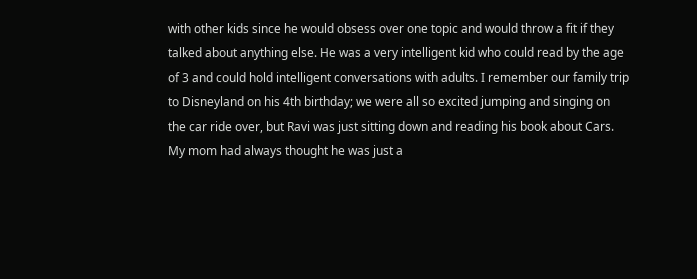with other kids since he would obsess over one topic and would throw a fit if they talked about anything else. He was a very intelligent kid who could read by the age of 3 and could hold intelligent conversations with adults. I remember our family trip to Disneyland on his 4th birthday; we were all so excited jumping and singing on the car ride over, but Ravi was just sitting down and reading his book about Cars. My mom had always thought he was just a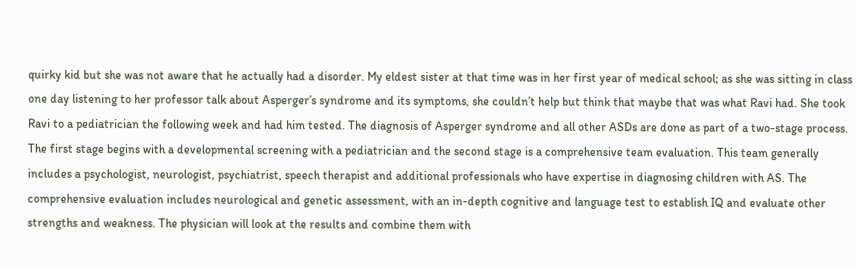quirky kid but she was not aware that he actually had a disorder. My eldest sister at that time was in her first year of medical school; as she was sitting in class one day listening to her professor talk about Asperger’s syndrome and its symptoms, she couldn’t help but think that maybe that was what Ravi had. She took Ravi to a pediatrician the following week and had him tested. The diagnosis of Asperger syndrome and all other ASDs are done as part of a two-stage process. The first stage begins with a developmental screening with a pediatrician and the second stage is a comprehensive team evaluation. This team generally includes a psychologist, neurologist, psychiatrist, speech therapist and additional professionals who have expertise in diagnosing children with AS. The comprehensive evaluation includes neurological and genetic assessment, with an in-depth cognitive and language test to establish IQ and evaluate other strengths and weakness. The physician will look at the results and combine them with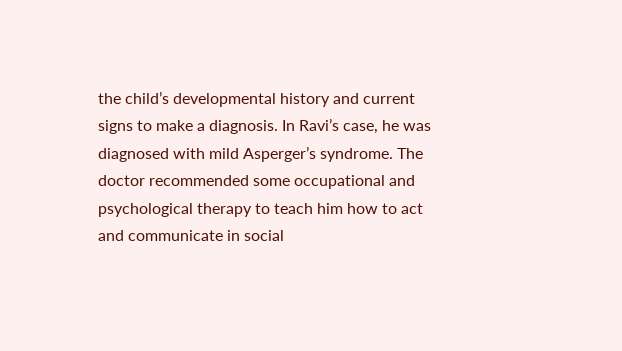the child’s developmental history and current signs to make a diagnosis. In Ravi’s case, he was diagnosed with mild Asperger’s syndrome. The doctor recommended some occupational and psychological therapy to teach him how to act and communicate in social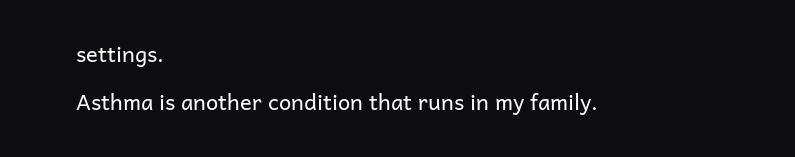settings.

Asthma is another condition that runs in my family.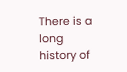There is a long history of